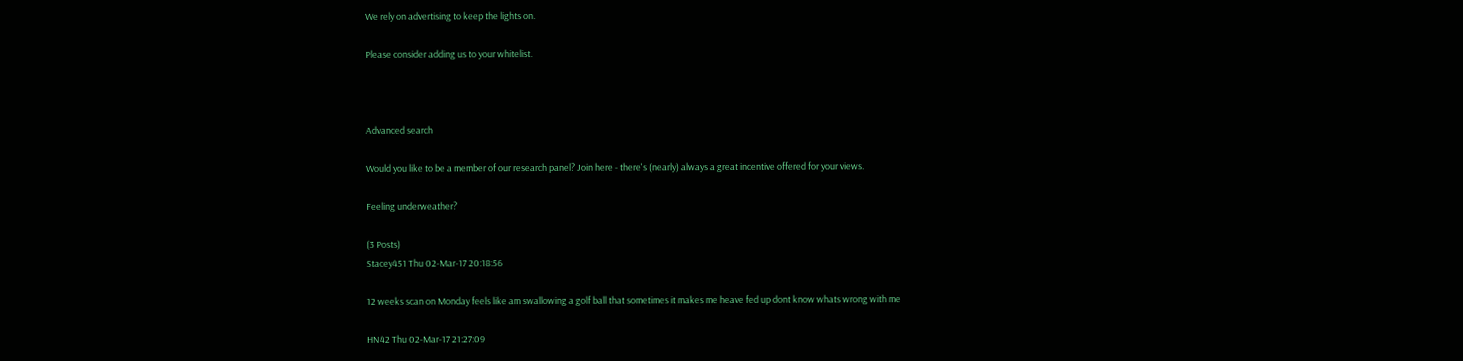We rely on advertising to keep the lights on.

Please consider adding us to your whitelist.



Advanced search

Would you like to be a member of our research panel? Join here - there's (nearly) always a great incentive offered for your views.

Feeling underweather?

(3 Posts)
Stacey451 Thu 02-Mar-17 20:18:56

12 weeks scan on Monday feels like am swallowing a golf ball that sometimes it makes me heave fed up dont know whats wrong with me

HN42 Thu 02-Mar-17 21:27:09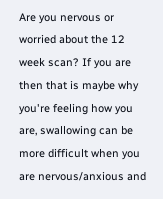Are you nervous or worried about the 12 week scan? If you are then that is maybe why you're feeling how you are, swallowing can be more difficult when you are nervous/anxious and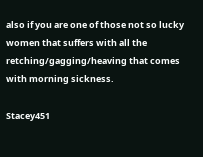also if you are one of those not so lucky women that suffers with all the retching/gagging/heaving that comes with morning sickness.

Stacey451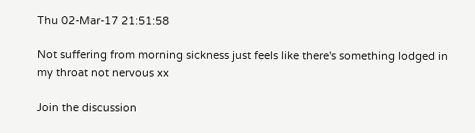Thu 02-Mar-17 21:51:58

Not suffering from morning sickness just feels like there's something lodged in my throat not nervous xx

Join the discussion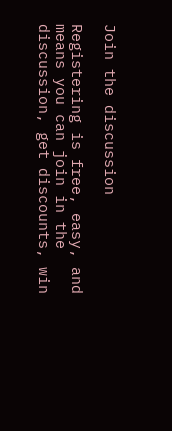Join the discussion

Registering is free, easy, and means you can join in the discussion, get discounts, win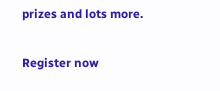prizes and lots more.

Register now